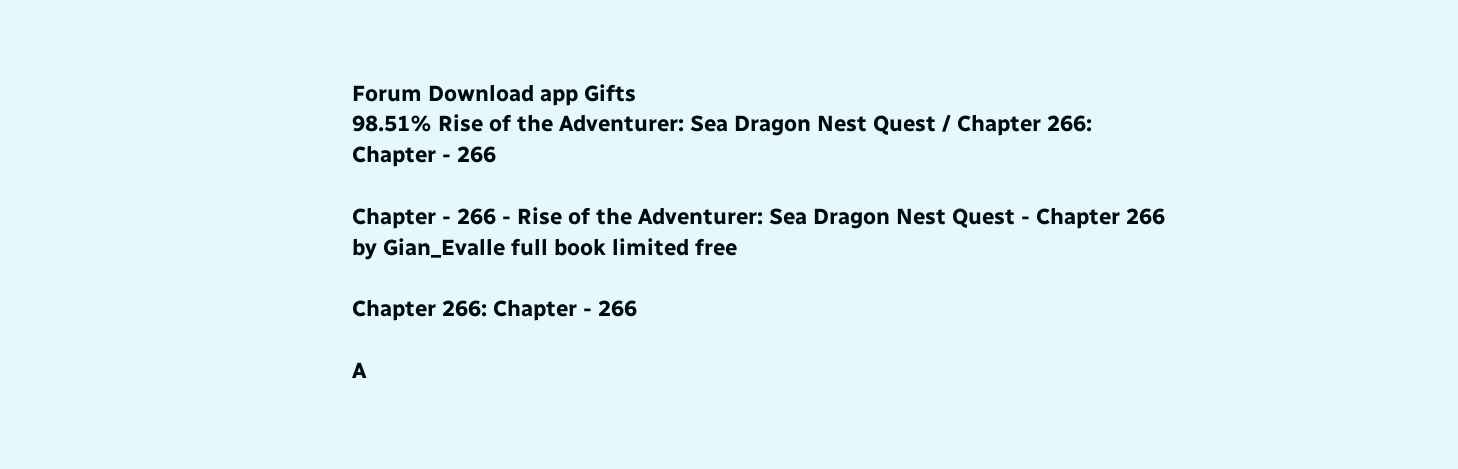Forum Download app Gifts
98.51% Rise of the Adventurer: Sea Dragon Nest Quest / Chapter 266: Chapter - 266

Chapter - 266 - Rise of the Adventurer: Sea Dragon Nest Quest - Chapter 266 by Gian_Evalle full book limited free

Chapter 266: Chapter - 266

A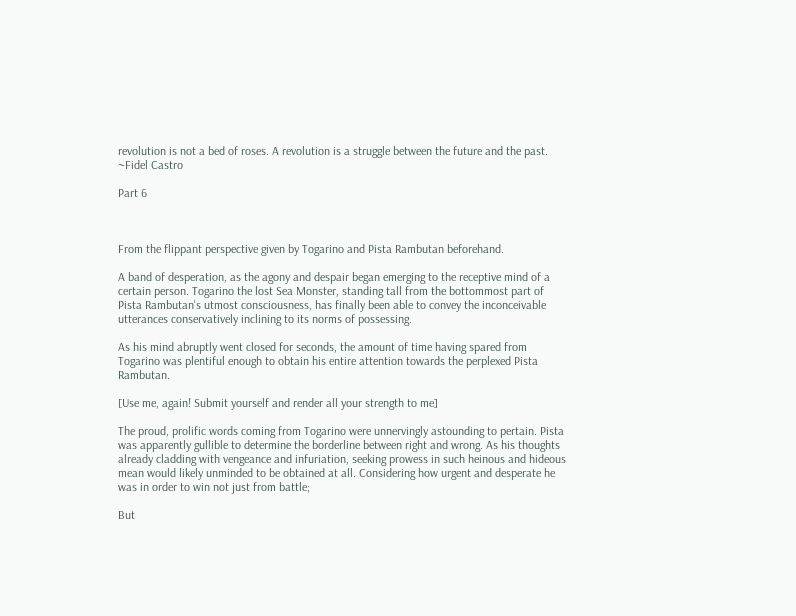revolution is not a bed of roses. A revolution is a struggle between the future and the past. ~Fidel Castro

Part 6



From the flippant perspective given by Togarino and Pista Rambutan beforehand.

A band of desperation, as the agony and despair began emerging to the receptive mind of a certain person. Togarino the lost Sea Monster, standing tall from the bottommost part of Pista Rambutan's utmost consciousness, has finally been able to convey the inconceivable utterances conservatively inclining to its norms of possessing.

As his mind abruptly went closed for seconds, the amount of time having spared from Togarino was plentiful enough to obtain his entire attention towards the perplexed Pista Rambutan.

[Use me, again! Submit yourself and render all your strength to me]

The proud, prolific words coming from Togarino were unnervingly astounding to pertain. Pista was apparently gullible to determine the borderline between right and wrong. As his thoughts already cladding with vengeance and infuriation, seeking prowess in such heinous and hideous mean would likely unminded to be obtained at all. Considering how urgent and desperate he was in order to win not just from battle;

But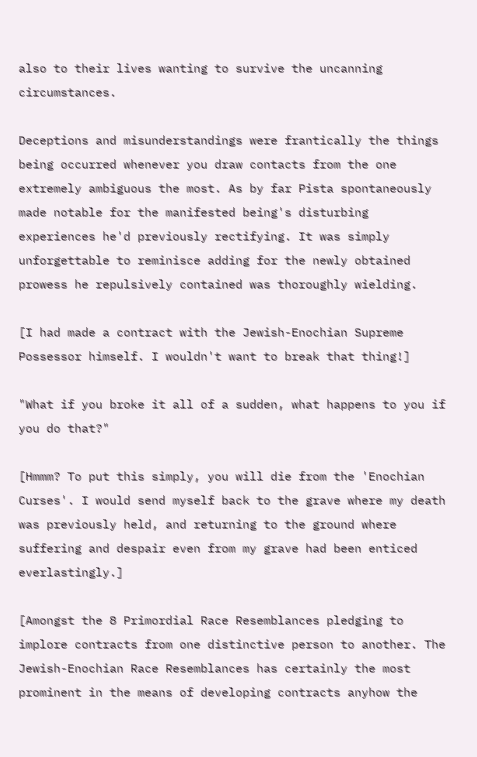also to their lives wanting to survive the uncanning circumstances.

Deceptions and misunderstandings were frantically the things being occurred whenever you draw contacts from the one extremely ambiguous the most. As by far Pista spontaneously made notable for the manifested being's disturbing experiences he'd previously rectifying. It was simply unforgettable to reminisce adding for the newly obtained prowess he repulsively contained was thoroughly wielding.

[I had made a contract with the Jewish-Enochian Supreme Possessor himself. I wouldn't want to break that thing!]

"What if you broke it all of a sudden, what happens to you if you do that?"

[Hmmm? To put this simply, you will die from the 'Enochian Curses'. I would send myself back to the grave where my death was previously held, and returning to the ground where suffering and despair even from my grave had been enticed everlastingly.]

[Amongst the 8 Primordial Race Resemblances pledging to implore contracts from one distinctive person to another. The Jewish-Enochian Race Resemblances has certainly the most prominent in the means of developing contracts anyhow the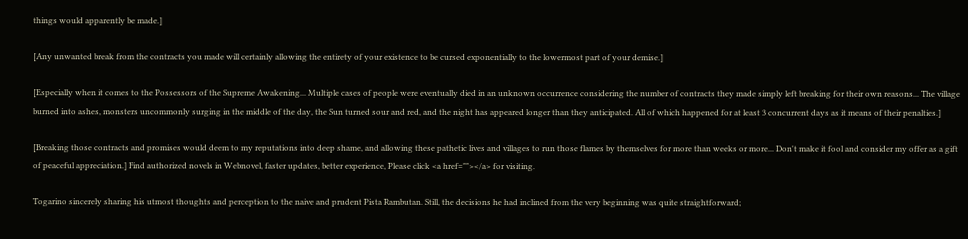things would apparently be made.]

[Any unwanted break from the contracts you made will certainly allowing the entirety of your existence to be cursed exponentially to the lowermost part of your demise.]

[Especially when it comes to the Possessors of the Supreme Awakening... Multiple cases of people were eventually died in an unknown occurrence considering the number of contracts they made simply left breaking for their own reasons... The village burned into ashes, monsters uncommonly surging in the middle of the day, the Sun turned sour and red, and the night has appeared longer than they anticipated. All of which happened for at least 3 concurrent days as it means of their penalties.]

[Breaking those contracts and promises would deem to my reputations into deep shame, and allowing these pathetic lives and villages to run those flames by themselves for more than weeks or more... Don't make it fool and consider my offer as a gift of peaceful appreciation.] Find authorized novels in Webnovel, faster updates, better experience, Please click <a href=""></a> for visiting.

Togarino sincerely sharing his utmost thoughts and perception to the naive and prudent Pista Rambutan. Still, the decisions he had inclined from the very beginning was quite straightforward;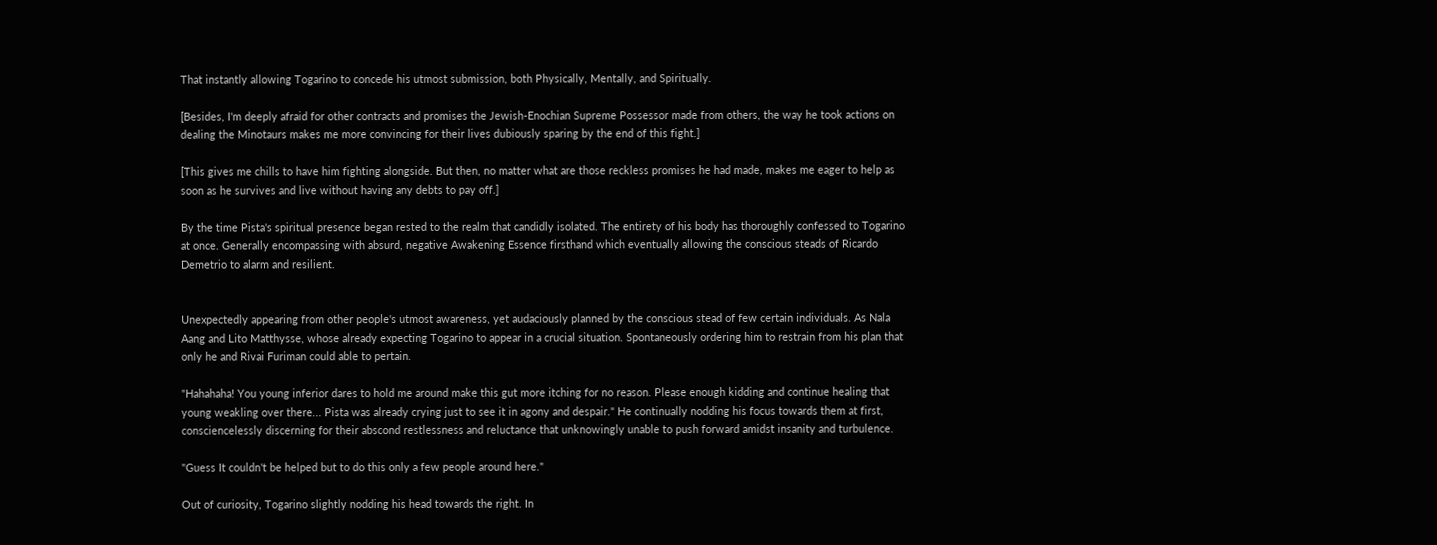That instantly allowing Togarino to concede his utmost submission, both Physically, Mentally, and Spiritually.

[Besides, I'm deeply afraid for other contracts and promises the Jewish-Enochian Supreme Possessor made from others, the way he took actions on dealing the Minotaurs makes me more convincing for their lives dubiously sparing by the end of this fight.]

[This gives me chills to have him fighting alongside. But then, no matter what are those reckless promises he had made, makes me eager to help as soon as he survives and live without having any debts to pay off.]

By the time Pista's spiritual presence began rested to the realm that candidly isolated. The entirety of his body has thoroughly confessed to Togarino at once. Generally encompassing with absurd, negative Awakening Essence firsthand which eventually allowing the conscious steads of Ricardo Demetrio to alarm and resilient.


Unexpectedly appearing from other people's utmost awareness, yet audaciously planned by the conscious stead of few certain individuals. As Nala Aang and Lito Matthysse, whose already expecting Togarino to appear in a crucial situation. Spontaneously ordering him to restrain from his plan that only he and Rivai Furiman could able to pertain.

"Hahahaha! You young inferior dares to hold me around make this gut more itching for no reason. Please enough kidding and continue healing that young weakling over there... Pista was already crying just to see it in agony and despair." He continually nodding his focus towards them at first, consciencelessly discerning for their abscond restlessness and reluctance that unknowingly unable to push forward amidst insanity and turbulence.

"Guess It couldn't be helped but to do this only a few people around here."

Out of curiosity, Togarino slightly nodding his head towards the right. In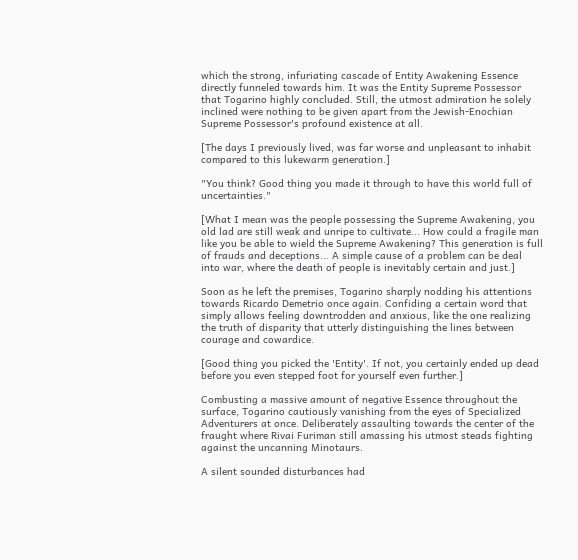which the strong, infuriating cascade of Entity Awakening Essence directly funneled towards him. It was the Entity Supreme Possessor that Togarino highly concluded. Still, the utmost admiration he solely inclined were nothing to be given apart from the Jewish-Enochian Supreme Possessor's profound existence at all.

[The days I previously lived, was far worse and unpleasant to inhabit compared to this lukewarm generation.]

"You think? Good thing you made it through to have this world full of uncertainties."

[What I mean was the people possessing the Supreme Awakening, you old lad are still weak and unripe to cultivate... How could a fragile man like you be able to wield the Supreme Awakening? This generation is full of frauds and deceptions... A simple cause of a problem can be deal into war, where the death of people is inevitably certain and just.]

Soon as he left the premises, Togarino sharply nodding his attentions towards Ricardo Demetrio once again. Confiding a certain word that simply allows feeling downtrodden and anxious, like the one realizing the truth of disparity that utterly distinguishing the lines between courage and cowardice.

[Good thing you picked the 'Entity'. If not, you certainly ended up dead before you even stepped foot for yourself even further.]

Combusting a massive amount of negative Essence throughout the surface, Togarino cautiously vanishing from the eyes of Specialized Adventurers at once. Deliberately assaulting towards the center of the fraught where Rivai Furiman still amassing his utmost steads fighting against the uncanning Minotaurs.

A silent sounded disturbances had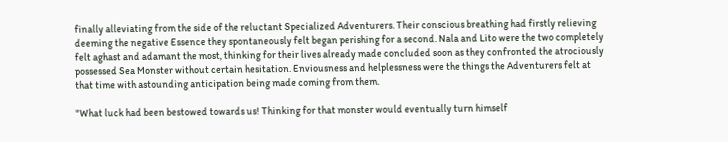finally alleviating from the side of the reluctant Specialized Adventurers. Their conscious breathing had firstly relieving deeming the negative Essence they spontaneously felt began perishing for a second. Nala and Lito were the two completely felt aghast and adamant the most, thinking for their lives already made concluded soon as they confronted the atrociously possessed Sea Monster without certain hesitation. Enviousness and helplessness were the things the Adventurers felt at that time with astounding anticipation being made coming from them.

"What luck had been bestowed towards us! Thinking for that monster would eventually turn himself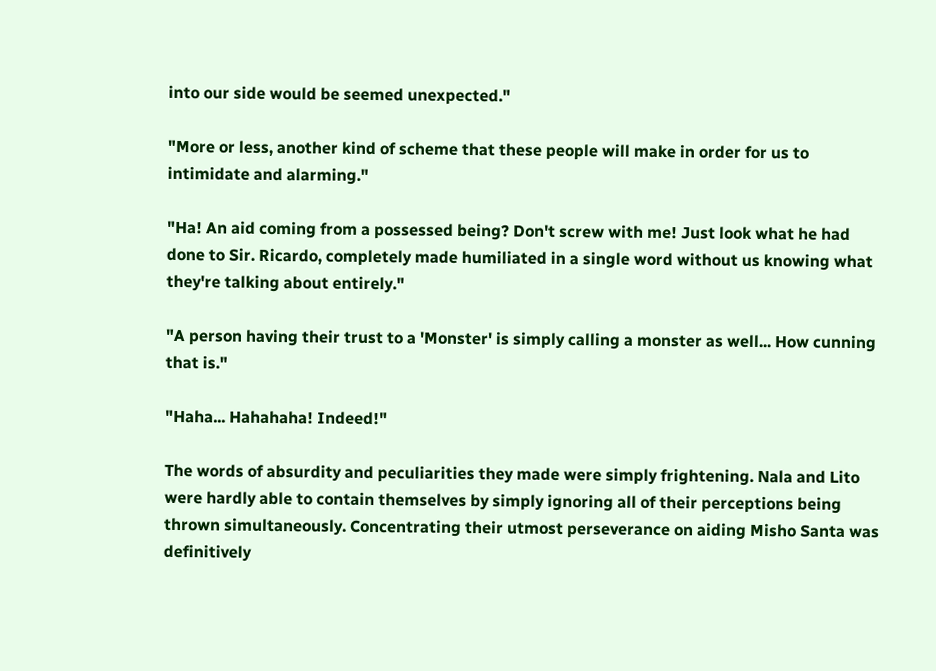into our side would be seemed unexpected."

"More or less, another kind of scheme that these people will make in order for us to intimidate and alarming."

"Ha! An aid coming from a possessed being? Don't screw with me! Just look what he had done to Sir. Ricardo, completely made humiliated in a single word without us knowing what they're talking about entirely."

"A person having their trust to a 'Monster' is simply calling a monster as well... How cunning that is."

"Haha... Hahahaha! Indeed!"

The words of absurdity and peculiarities they made were simply frightening. Nala and Lito were hardly able to contain themselves by simply ignoring all of their perceptions being thrown simultaneously. Concentrating their utmost perseverance on aiding Misho Santa was definitively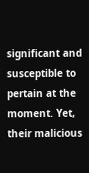significant and susceptible to pertain at the moment. Yet, their malicious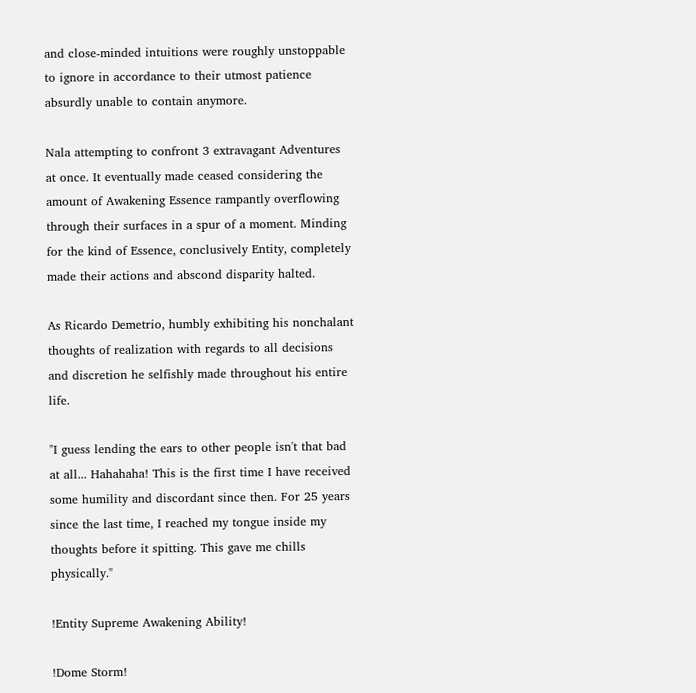and close-minded intuitions were roughly unstoppable to ignore in accordance to their utmost patience absurdly unable to contain anymore.

Nala attempting to confront 3 extravagant Adventures at once. It eventually made ceased considering the amount of Awakening Essence rampantly overflowing through their surfaces in a spur of a moment. Minding for the kind of Essence, conclusively Entity, completely made their actions and abscond disparity halted.

As Ricardo Demetrio, humbly exhibiting his nonchalant thoughts of realization with regards to all decisions and discretion he selfishly made throughout his entire life.

"I guess lending the ears to other people isn't that bad at all... Hahahaha! This is the first time I have received some humility and discordant since then. For 25 years since the last time, I reached my tongue inside my thoughts before it spitting. This gave me chills physically."

!Entity Supreme Awakening Ability!

!Dome Storm!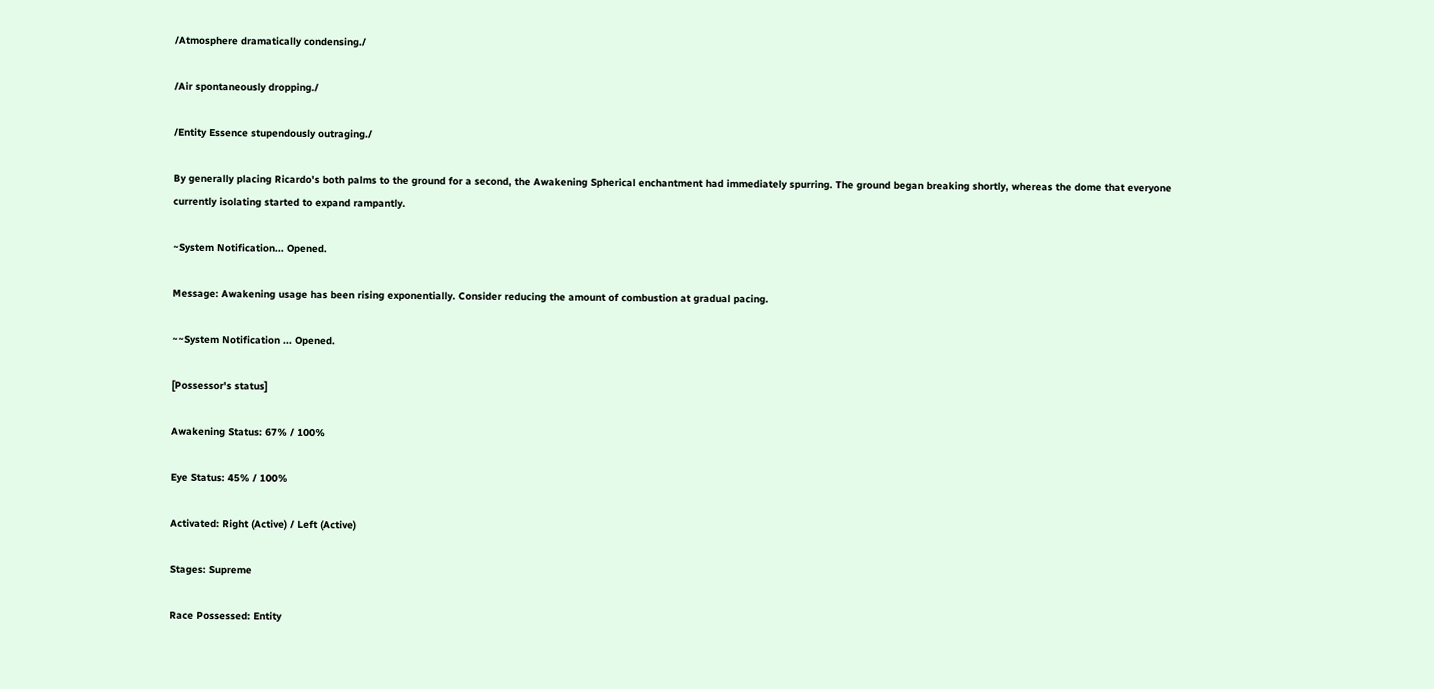/Atmosphere dramatically condensing./

/Air spontaneously dropping./

/Entity Essence stupendously outraging./

By generally placing Ricardo's both palms to the ground for a second, the Awakening Spherical enchantment had immediately spurring. The ground began breaking shortly, whereas the dome that everyone currently isolating started to expand rampantly.

~System Notification... Opened.

Message: Awakening usage has been rising exponentially. Consider reducing the amount of combustion at gradual pacing.

~~System Notification ... Opened.

[Possessor's status]

Awakening Status: 67% / 100%

Eye Status: 45% / 100%

Activated: Right (Active) / Left (Active)

Stages: Supreme

Race Possessed: Entity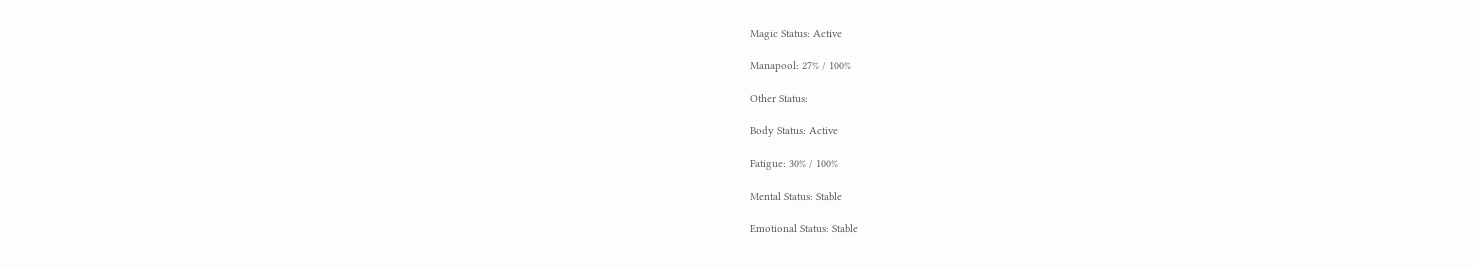Magic Status: Active

Manapool: 27% / 100%

Other Status:

Body Status: Active

Fatigue: 30% / 100%

Mental Status: Stable

Emotional Status: Stable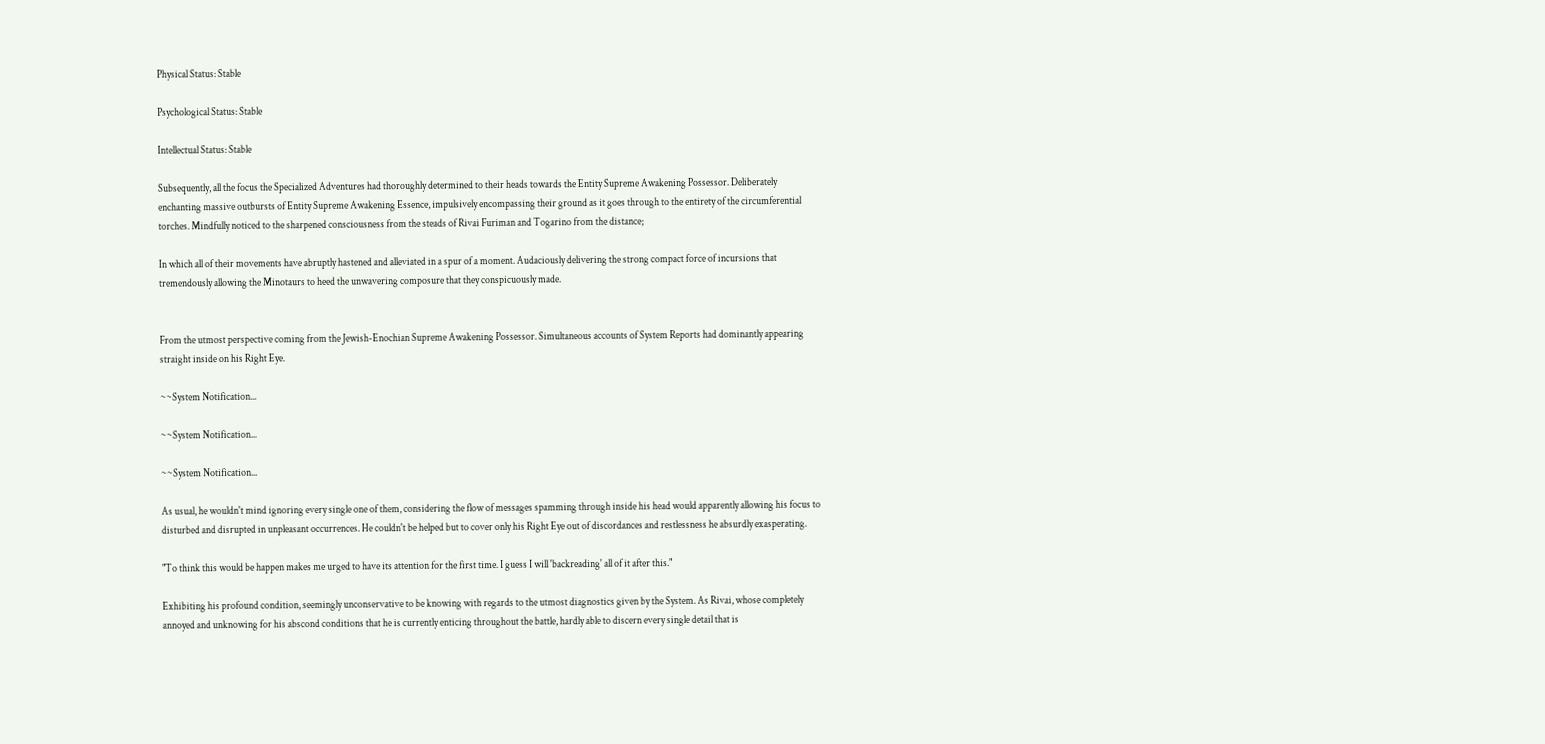Physical Status: Stable

Psychological Status: Stable

Intellectual Status: Stable

Subsequently, all the focus the Specialized Adventures had thoroughly determined to their heads towards the Entity Supreme Awakening Possessor. Deliberately enchanting massive outbursts of Entity Supreme Awakening Essence, impulsively encompassing their ground as it goes through to the entirety of the circumferential torches. Mindfully noticed to the sharpened consciousness from the steads of Rivai Furiman and Togarino from the distance;

In which all of their movements have abruptly hastened and alleviated in a spur of a moment. Audaciously delivering the strong compact force of incursions that tremendously allowing the Minotaurs to heed the unwavering composure that they conspicuously made.


From the utmost perspective coming from the Jewish-Enochian Supreme Awakening Possessor. Simultaneous accounts of System Reports had dominantly appearing straight inside on his Right Eye.

~~System Notification...

~~System Notification...

~~System Notification...

As usual, he wouldn't mind ignoring every single one of them, considering the flow of messages spamming through inside his head would apparently allowing his focus to disturbed and disrupted in unpleasant occurrences. He couldn't be helped but to cover only his Right Eye out of discordances and restlessness he absurdly exasperating.

"To think this would be happen makes me urged to have its attention for the first time. I guess I will 'backreading' all of it after this."

Exhibiting his profound condition, seemingly unconservative to be knowing with regards to the utmost diagnostics given by the System. As Rivai, whose completely annoyed and unknowing for his abscond conditions that he is currently enticing throughout the battle, hardly able to discern every single detail that is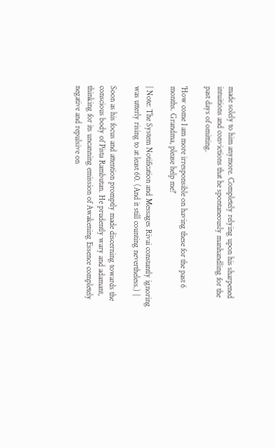made solely to him anymore. Completely relying upon his sharpened intuitions and convictions that he spontaneously manhandling for the past days of omitting.

'How come I am more irresponsible on having these for the past 6 months. Grandma, please help me!'

| Note: The System Notification and Messages Rivai constantly ignoring was utterly rising to at least 60. (And it still counting nevertheless.) |

Soon as his focus and attention promptly made discerning towards the conscious body of Pista Rambutan. He prudently wary and adamant, thinking for its uncanning emission of Awakening Essence completely negative and repulsive on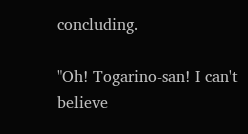concluding.

"Oh! Togarino-san! I can't believe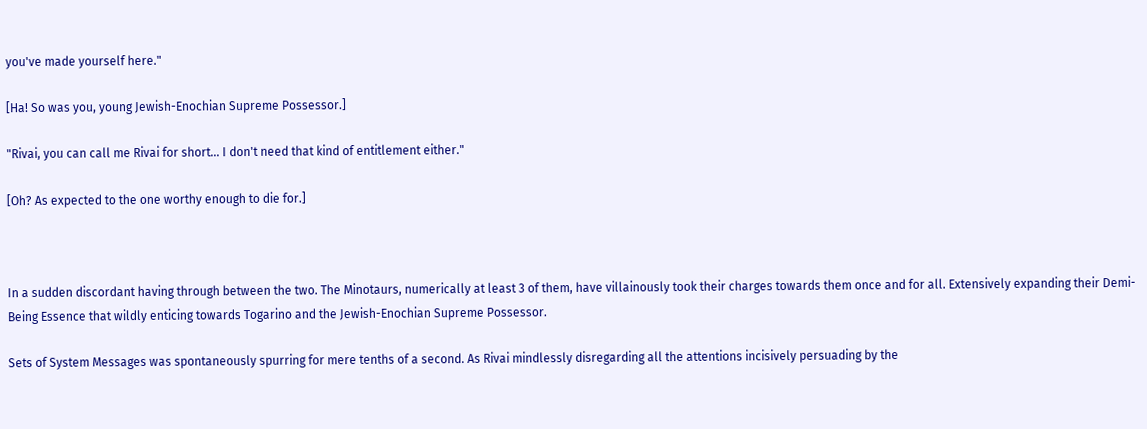you've made yourself here."

[Ha! So was you, young Jewish-Enochian Supreme Possessor.]

"Rivai, you can call me Rivai for short... I don't need that kind of entitlement either."

[Oh? As expected to the one worthy enough to die for.]



In a sudden discordant having through between the two. The Minotaurs, numerically at least 3 of them, have villainously took their charges towards them once and for all. Extensively expanding their Demi-Being Essence that wildly enticing towards Togarino and the Jewish-Enochian Supreme Possessor.

Sets of System Messages was spontaneously spurring for mere tenths of a second. As Rivai mindlessly disregarding all the attentions incisively persuading by the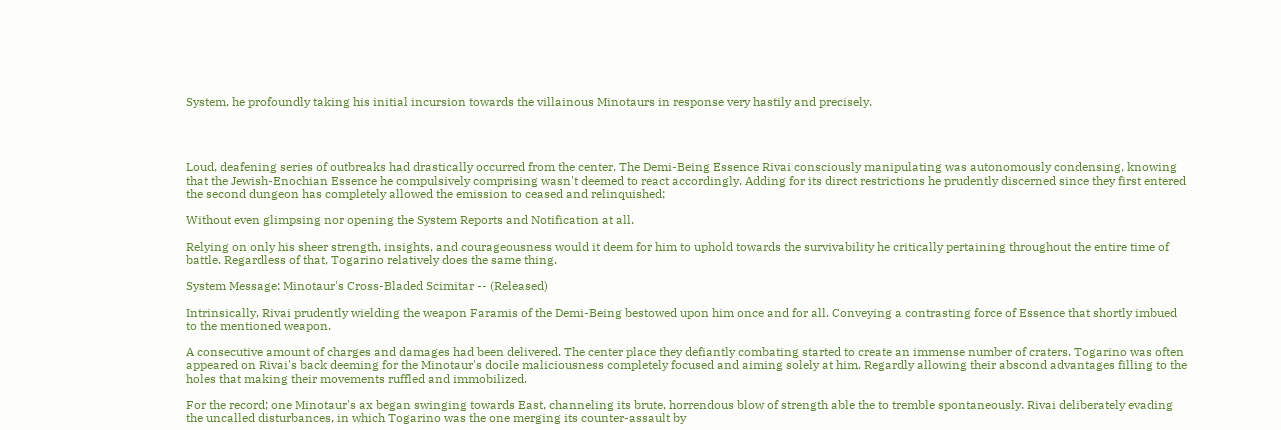System, he profoundly taking his initial incursion towards the villainous Minotaurs in response very hastily and precisely.




Loud, deafening series of outbreaks had drastically occurred from the center. The Demi-Being Essence Rivai consciously manipulating was autonomously condensing, knowing that the Jewish-Enochian Essence he compulsively comprising wasn't deemed to react accordingly. Adding for its direct restrictions he prudently discerned since they first entered the second dungeon has completely allowed the emission to ceased and relinquished;

Without even glimpsing nor opening the System Reports and Notification at all.

Relying on only his sheer strength, insights, and courageousness would it deem for him to uphold towards the survivability he critically pertaining throughout the entire time of battle. Regardless of that, Togarino relatively does the same thing.

System Message: Minotaur's Cross-Bladed Scimitar -- (Released)

Intrinsically, Rivai prudently wielding the weapon Faramis of the Demi-Being bestowed upon him once and for all. Conveying a contrasting force of Essence that shortly imbued to the mentioned weapon.

A consecutive amount of charges and damages had been delivered. The center place they defiantly combating started to create an immense number of craters. Togarino was often appeared on Rivai's back deeming for the Minotaur's docile maliciousness completely focused and aiming solely at him. Regardly allowing their abscond advantages filling to the holes that making their movements ruffled and immobilized.

For the record; one Minotaur's ax began swinging towards East, channeling its brute, horrendous blow of strength able the to tremble spontaneously. Rivai deliberately evading the uncalled disturbances, in which Togarino was the one merging its counter-assault by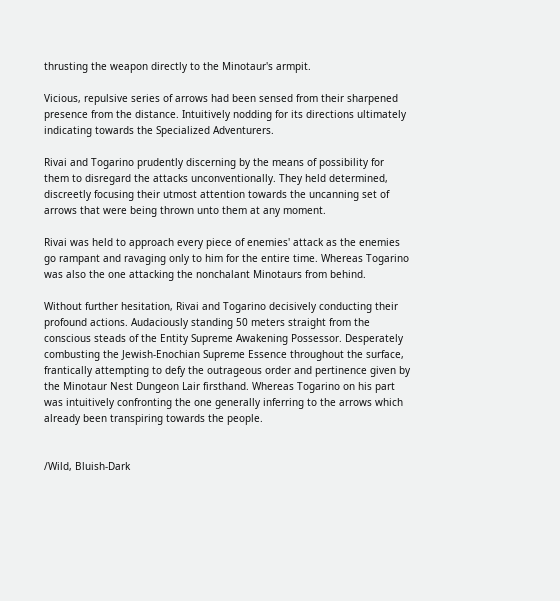thrusting the weapon directly to the Minotaur's armpit.

Vicious, repulsive series of arrows had been sensed from their sharpened presence from the distance. Intuitively nodding for its directions ultimately indicating towards the Specialized Adventurers.

Rivai and Togarino prudently discerning by the means of possibility for them to disregard the attacks unconventionally. They held determined, discreetly focusing their utmost attention towards the uncanning set of arrows that were being thrown unto them at any moment.

Rivai was held to approach every piece of enemies' attack as the enemies go rampant and ravaging only to him for the entire time. Whereas Togarino was also the one attacking the nonchalant Minotaurs from behind.

Without further hesitation, Rivai and Togarino decisively conducting their profound actions. Audaciously standing 50 meters straight from the conscious steads of the Entity Supreme Awakening Possessor. Desperately combusting the Jewish-Enochian Supreme Essence throughout the surface, frantically attempting to defy the outrageous order and pertinence given by the Minotaur Nest Dungeon Lair firsthand. Whereas Togarino on his part was intuitively confronting the one generally inferring to the arrows which already been transpiring towards the people.


/Wild, Bluish-Dark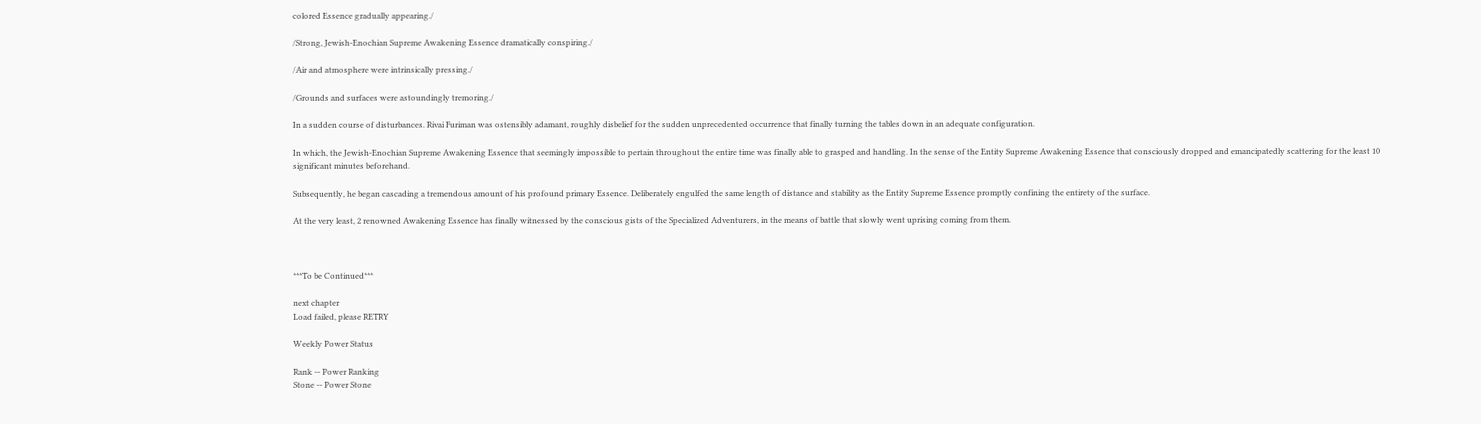colored Essence gradually appearing./

/Strong, Jewish-Enochian Supreme Awakening Essence dramatically conspiring./

/Air and atmosphere were intrinsically pressing./

/Grounds and surfaces were astoundingly tremoring./

In a sudden course of disturbances. Rivai Furiman was ostensibly adamant, roughly disbelief for the sudden unprecedented occurrence that finally turning the tables down in an adequate configuration.

In which, the Jewish-Enochian Supreme Awakening Essence that seemingly impossible to pertain throughout the entire time was finally able to grasped and handling. In the sense of the Entity Supreme Awakening Essence that consciously dropped and emancipatedly scattering for the least 10 significant minutes beforehand.

Subsequently, he began cascading a tremendous amount of his profound primary Essence. Deliberately engulfed the same length of distance and stability as the Entity Supreme Essence promptly confining the entirety of the surface.

At the very least, 2 renowned Awakening Essence has finally witnessed by the conscious gists of the Specialized Adventurers, in the means of battle that slowly went uprising coming from them.



***To be Continued***

next chapter
Load failed, please RETRY

Weekly Power Status

Rank -- Power Ranking
Stone -- Power Stone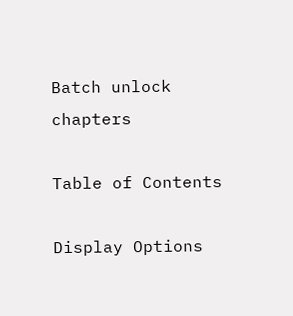Batch unlock chapters

Table of Contents

Display Options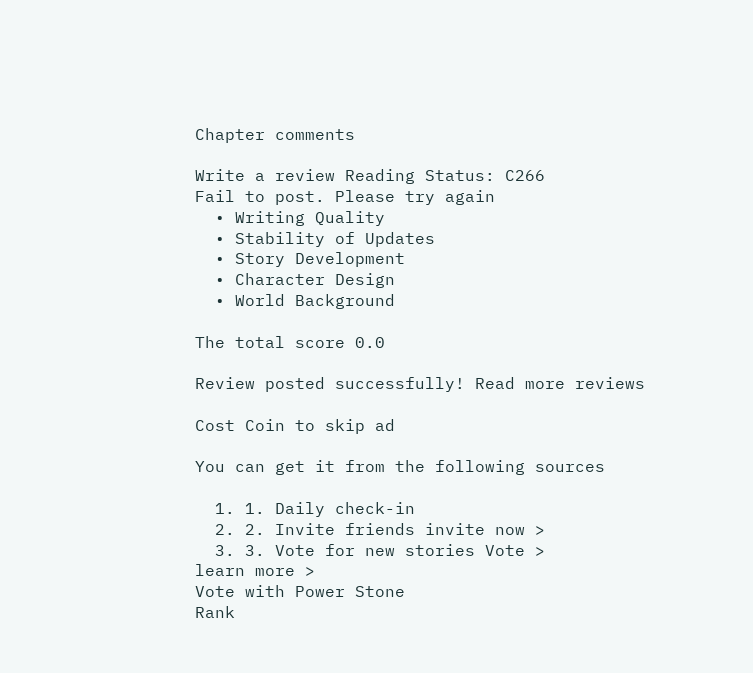Chapter comments

Write a review Reading Status: C266
Fail to post. Please try again
  • Writing Quality
  • Stability of Updates
  • Story Development
  • Character Design
  • World Background

The total score 0.0

Review posted successfully! Read more reviews

Cost Coin to skip ad

You can get it from the following sources

  1. 1. Daily check-in
  2. 2. Invite friends invite now >
  3. 3. Vote for new stories Vote >
learn more >
Vote with Power Stone
Rank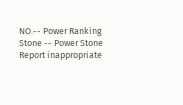NO.-- Power Ranking
Stone -- Power Stone
Report inappropriate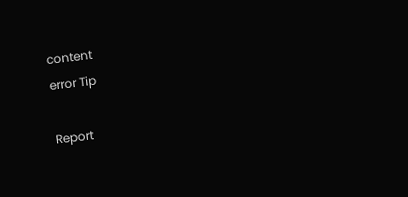content
error Tip

Report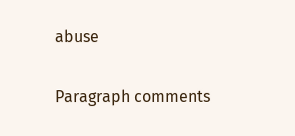abuse

Paragraph comments